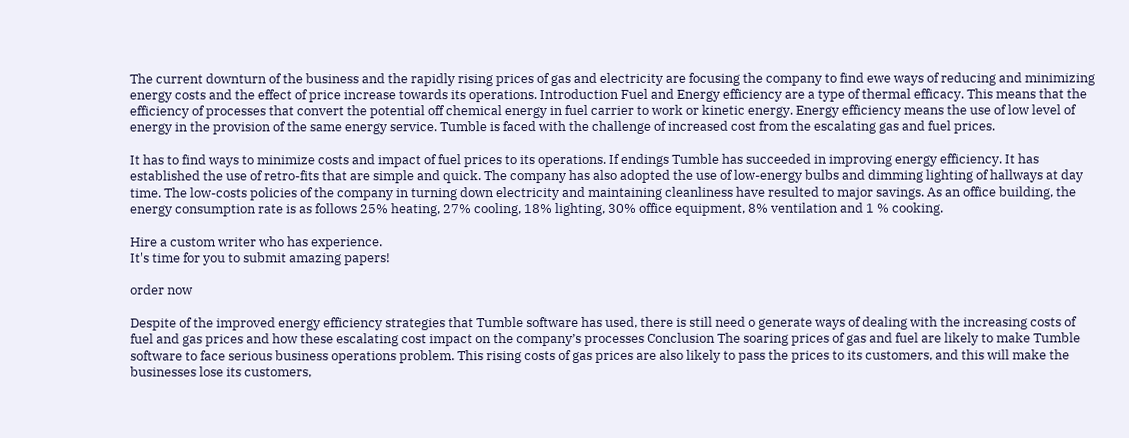The current downturn of the business and the rapidly rising prices of gas and electricity are focusing the company to find ewe ways of reducing and minimizing energy costs and the effect of price increase towards its operations. Introduction Fuel and Energy efficiency are a type of thermal efficacy. This means that the efficiency of processes that convert the potential off chemical energy in fuel carrier to work or kinetic energy. Energy efficiency means the use of low level of energy in the provision of the same energy service. Tumble is faced with the challenge of increased cost from the escalating gas and fuel prices.

It has to find ways to minimize costs and impact of fuel prices to its operations. If endings Tumble has succeeded in improving energy efficiency. It has established the use of retro-fits that are simple and quick. The company has also adopted the use of low-energy bulbs and dimming lighting of hallways at day time. The low-costs policies of the company in turning down electricity and maintaining cleanliness have resulted to major savings. As an office building, the energy consumption rate is as follows 25% heating, 27% cooling, 18% lighting, 30% office equipment, 8% ventilation and 1 % cooking.

Hire a custom writer who has experience.
It's time for you to submit amazing papers!

order now

Despite of the improved energy efficiency strategies that Tumble software has used, there is still need o generate ways of dealing with the increasing costs of fuel and gas prices and how these escalating cost impact on the company’s processes Conclusion The soaring prices of gas and fuel are likely to make Tumble software to face serious business operations problem. This rising costs of gas prices are also likely to pass the prices to its customers, and this will make the businesses lose its customers,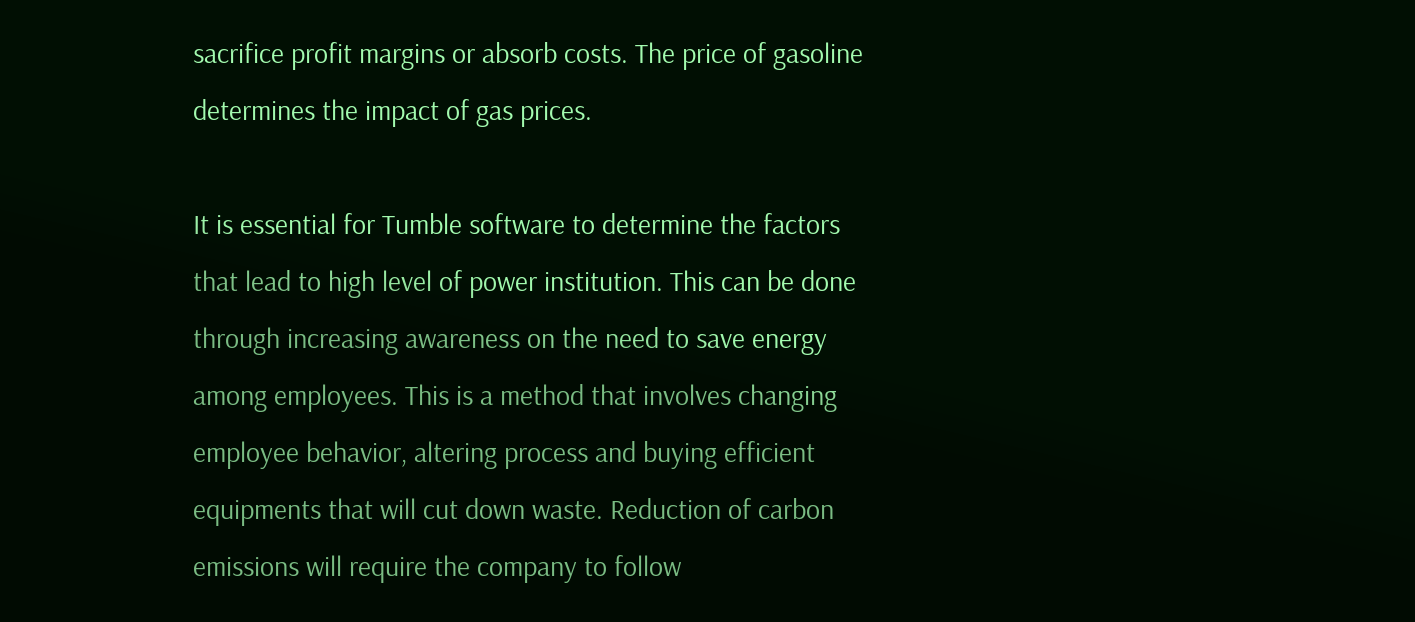sacrifice profit margins or absorb costs. The price of gasoline determines the impact of gas prices.

It is essential for Tumble software to determine the factors that lead to high level of power institution. This can be done through increasing awareness on the need to save energy among employees. This is a method that involves changing employee behavior, altering process and buying efficient equipments that will cut down waste. Reduction of carbon emissions will require the company to follow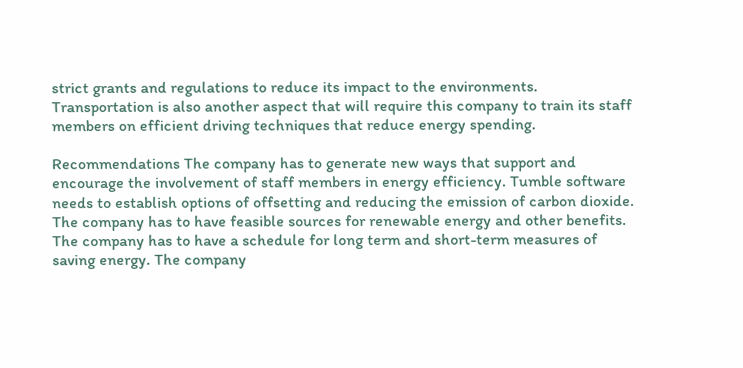strict grants and regulations to reduce its impact to the environments. Transportation is also another aspect that will require this company to train its staff members on efficient driving techniques that reduce energy spending.

Recommendations The company has to generate new ways that support and encourage the involvement of staff members in energy efficiency. Tumble software needs to establish options of offsetting and reducing the emission of carbon dioxide. The company has to have feasible sources for renewable energy and other benefits. The company has to have a schedule for long term and short-term measures of saving energy. The company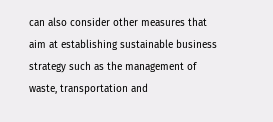can also consider other measures that aim at establishing sustainable business strategy such as the management of waste, transportation and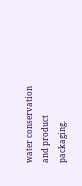water conservation and product packaging.